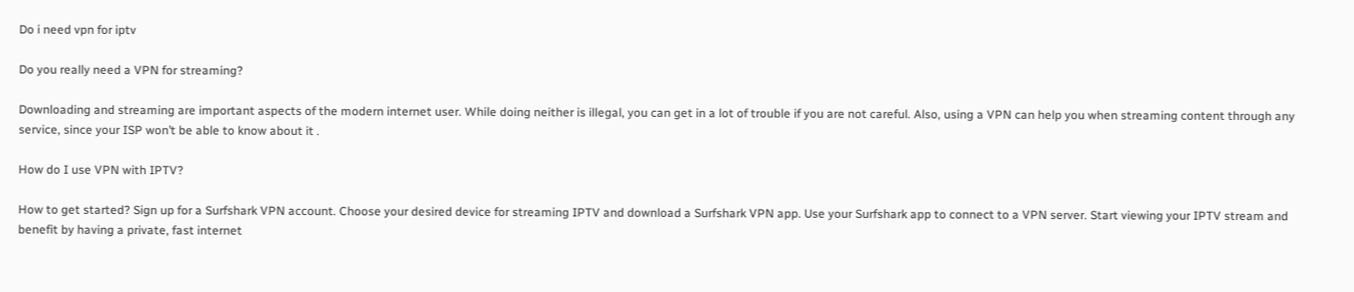Do i need vpn for iptv

Do you really need a VPN for streaming?

Downloading and streaming are important aspects of the modern internet user. While doing neither is illegal, you can get in a lot of trouble if you are not careful. Also, using a VPN can help you when streaming content through any service, since your ISP won’t be able to know about it .

How do I use VPN with IPTV?

How to get started? Sign up for a Surfshark VPN account. Choose your desired device for streaming IPTV and download a Surfshark VPN app. Use your Surfshark app to connect to a VPN server. Start viewing your IPTV stream and benefit by having a private, fast internet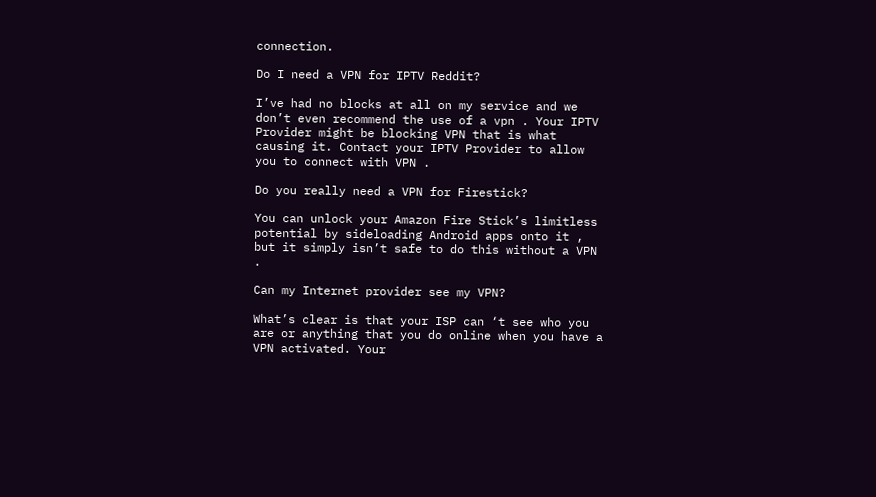connection.

Do I need a VPN for IPTV Reddit?

I’ve had no blocks at all on my service and we don’t even recommend the use of a vpn . Your IPTV Provider might be blocking VPN that is what causing it. Contact your IPTV Provider to allow you to connect with VPN .

Do you really need a VPN for Firestick?

You can unlock your Amazon Fire Stick’s limitless potential by sideloading Android apps onto it , but it simply isn’t safe to do this without a VPN .

Can my Internet provider see my VPN?

What’s clear is that your ISP can ‘t see who you are or anything that you do online when you have a VPN activated. Your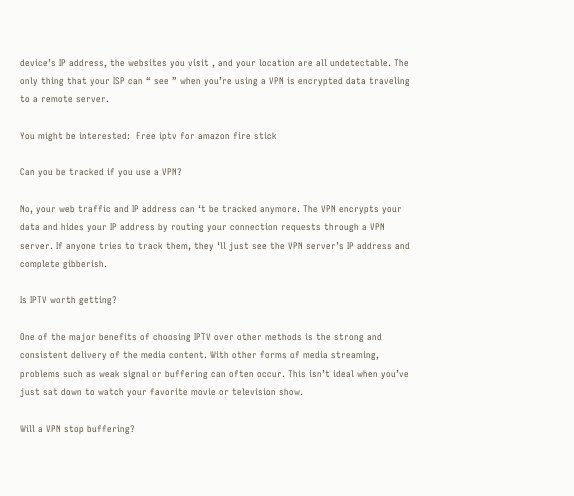device’s IP address, the websites you visit , and your location are all undetectable. The only thing that your ISP can “ see ” when you’re using a VPN is encrypted data traveling to a remote server.

You might be interested:  Free iptv for amazon fire stick

Can you be tracked if you use a VPN?

No, your web traffic and IP address can ‘t be tracked anymore. The VPN encrypts your data and hides your IP address by routing your connection requests through a VPN server. If anyone tries to track them, they ‘ll just see the VPN server’s IP address and complete gibberish.

Is IPTV worth getting?

One of the major benefits of choosing IPTV over other methods is the strong and consistent delivery of the media content. With other forms of media streaming, problems such as weak signal or buffering can often occur. This isn’t ideal when you’ve just sat down to watch your favorite movie or television show.

Will a VPN stop buffering?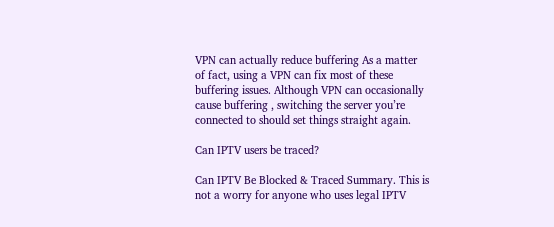VPN can actually reduce buffering As a matter of fact, using a VPN can fix most of these buffering issues. Although VPN can occasionally cause buffering , switching the server you’re connected to should set things straight again.

Can IPTV users be traced?

Can IPTV Be Blocked & Traced Summary. This is not a worry for anyone who uses legal IPTV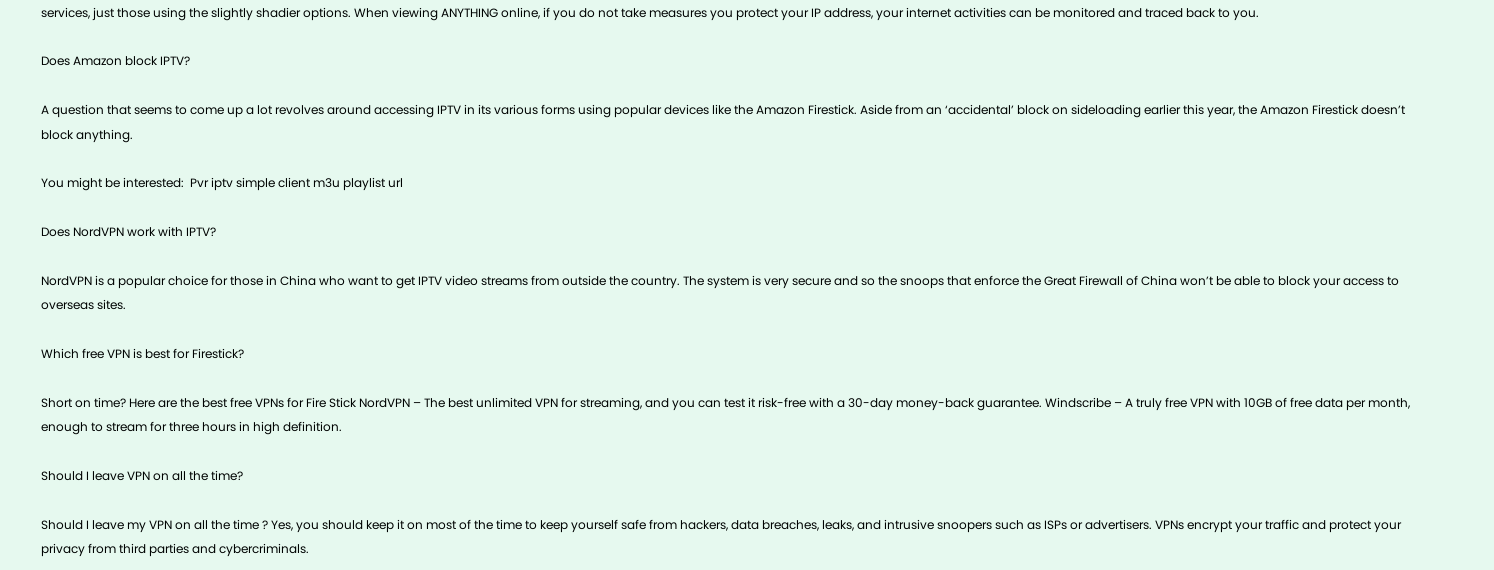services, just those using the slightly shadier options. When viewing ANYTHING online, if you do not take measures you protect your IP address, your internet activities can be monitored and traced back to you.

Does Amazon block IPTV?

A question that seems to come up a lot revolves around accessing IPTV in its various forms using popular devices like the Amazon Firestick. Aside from an ‘accidental’ block on sideloading earlier this year, the Amazon Firestick doesn’t block anything.

You might be interested:  Pvr iptv simple client m3u playlist url

Does NordVPN work with IPTV?

NordVPN is a popular choice for those in China who want to get IPTV video streams from outside the country. The system is very secure and so the snoops that enforce the Great Firewall of China won’t be able to block your access to overseas sites.

Which free VPN is best for Firestick?

Short on time? Here are the best free VPNs for Fire Stick NordVPN – The best unlimited VPN for streaming, and you can test it risk-free with a 30-day money-back guarantee. Windscribe – A truly free VPN with 10GB of free data per month, enough to stream for three hours in high definition.

Should I leave VPN on all the time?

Should I leave my VPN on all the time ? Yes, you should keep it on most of the time to keep yourself safe from hackers, data breaches, leaks, and intrusive snoopers such as ISPs or advertisers. VPNs encrypt your traffic and protect your privacy from third parties and cybercriminals.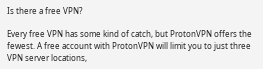Is there a free VPN?

Every free VPN has some kind of catch, but ProtonVPN offers the fewest. A free account with ProtonVPN will limit you to just three VPN server locations,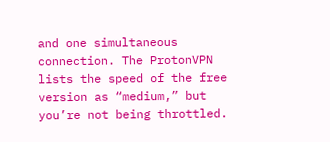and one simultaneous connection. The ProtonVPN lists the speed of the free version as “medium,” but you’re not being throttled.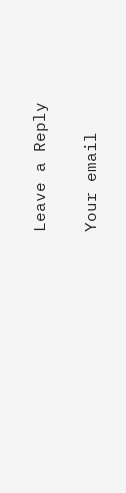Leave a Reply

Your email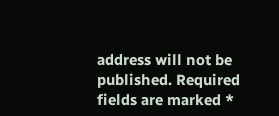address will not be published. Required fields are marked *